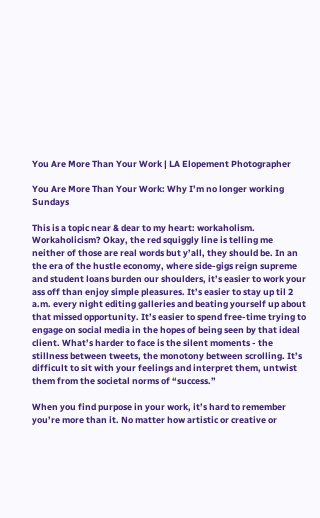You Are More Than Your Work | LA Elopement Photographer

You Are More Than Your Work: Why I’m no longer working Sundays

This is a topic near & dear to my heart: workaholism. Workaholicism? Okay, the red squiggly line is telling me neither of those are real words but y’all, they should be. In an the era of the hustle economy, where side-gigs reign supreme and student loans burden our shoulders, it’s easier to work your ass off than enjoy simple pleasures. It’s easier to stay up til 2 a.m. every night editing galleries and beating yourself up about that missed opportunity. It’s easier to spend free-time trying to engage on social media in the hopes of being seen by that ideal client. What’s harder to face is the silent moments - the stillness between tweets, the monotony between scrolling. It’s difficult to sit with your feelings and interpret them, untwist them from the societal norms of “success.”

When you find purpose in your work, it’s hard to remember you’re more than it. No matter how artistic or creative or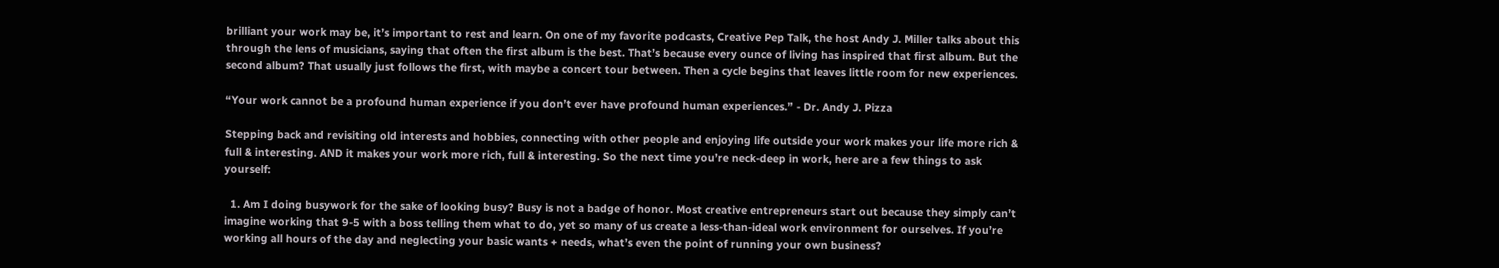brilliant your work may be, it’s important to rest and learn. On one of my favorite podcasts, Creative Pep Talk, the host Andy J. Miller talks about this through the lens of musicians, saying that often the first album is the best. That’s because every ounce of living has inspired that first album. But the second album? That usually just follows the first, with maybe a concert tour between. Then a cycle begins that leaves little room for new experiences.

“Your work cannot be a profound human experience if you don’t ever have profound human experiences.” - Dr. Andy J. Pizza

Stepping back and revisiting old interests and hobbies, connecting with other people and enjoying life outside your work makes your life more rich & full & interesting. AND it makes your work more rich, full & interesting. So the next time you’re neck-deep in work, here are a few things to ask yourself:

  1. Am I doing busywork for the sake of looking busy? Busy is not a badge of honor. Most creative entrepreneurs start out because they simply can’t imagine working that 9-5 with a boss telling them what to do, yet so many of us create a less-than-ideal work environment for ourselves. If you’re working all hours of the day and neglecting your basic wants + needs, what’s even the point of running your own business?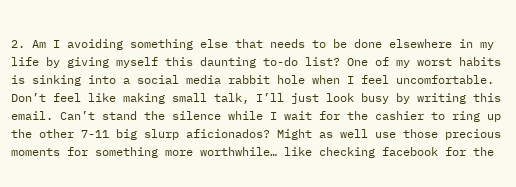2. Am I avoiding something else that needs to be done elsewhere in my life by giving myself this daunting to-do list? One of my worst habits is sinking into a social media rabbit hole when I feel uncomfortable. Don’t feel like making small talk, I’ll just look busy by writing this email. Can’t stand the silence while I wait for the cashier to ring up the other 7-11 big slurp aficionados? Might as well use those precious moments for something more worthwhile… like checking facebook for the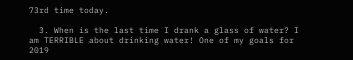73rd time today.

  3. When is the last time I drank a glass of water? I am TERRIBLE about drinking water! One of my goals for 2019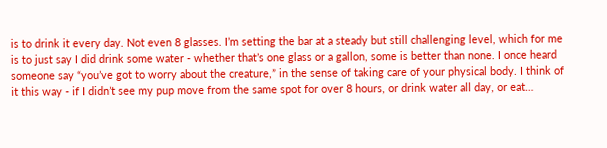is to drink it every day. Not even 8 glasses. I’m setting the bar at a steady but still challenging level, which for me is to just say I did drink some water - whether that’s one glass or a gallon, some is better than none. I once heard someone say “you’ve got to worry about the creature,” in the sense of taking care of your physical body. I think of it this way - if I didn’t see my pup move from the same spot for over 8 hours, or drink water all day, or eat…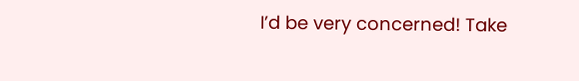I’d be very concerned! Take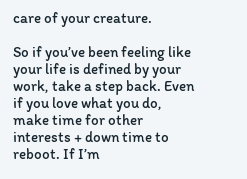care of your creature.

So if you’ve been feeling like your life is defined by your work, take a step back. Even if you love what you do, make time for other interests + down time to reboot. If I’m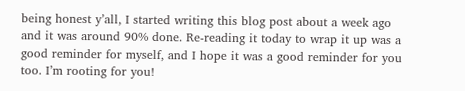being honest y’all, I started writing this blog post about a week ago and it was around 90% done. Re-reading it today to wrap it up was a good reminder for myself, and I hope it was a good reminder for you too. I’m rooting for you!